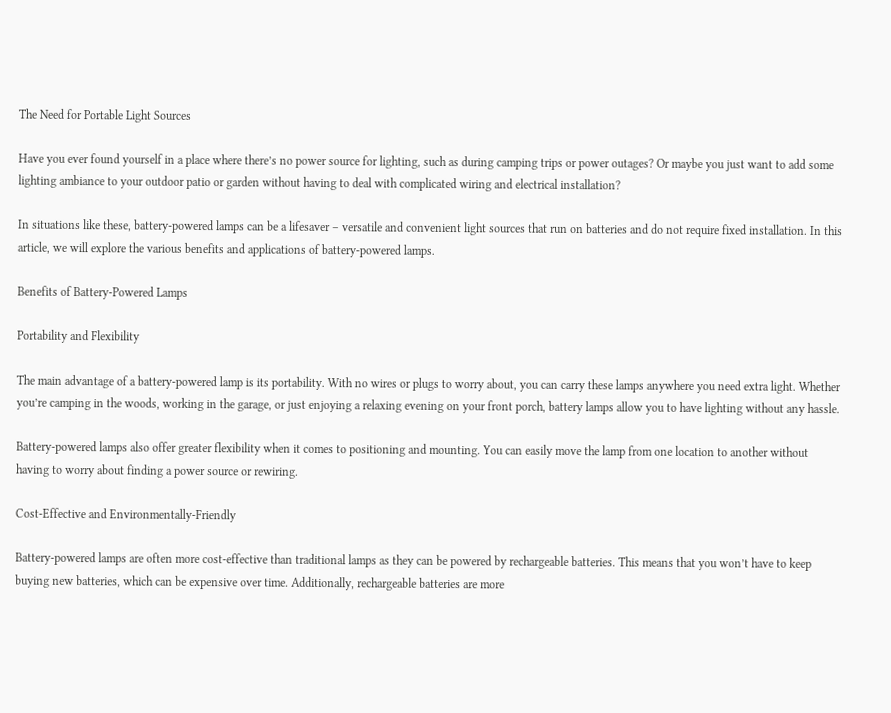The Need for Portable Light Sources

Have you ever found yourself in a place where there’s no power source for lighting, such as during camping trips or power outages? Or maybe you just want to add some lighting ambiance to your outdoor patio or garden without having to deal with complicated wiring and electrical installation?

In situations like these, battery-powered lamps can be a lifesaver – versatile and convenient light sources that run on batteries and do not require fixed installation. In this article, we will explore the various benefits and applications of battery-powered lamps.

Benefits of Battery-Powered Lamps

Portability and Flexibility

The main advantage of a battery-powered lamp is its portability. With no wires or plugs to worry about, you can carry these lamps anywhere you need extra light. Whether you’re camping in the woods, working in the garage, or just enjoying a relaxing evening on your front porch, battery lamps allow you to have lighting without any hassle.

Battery-powered lamps also offer greater flexibility when it comes to positioning and mounting. You can easily move the lamp from one location to another without having to worry about finding a power source or rewiring.

Cost-Effective and Environmentally-Friendly

Battery-powered lamps are often more cost-effective than traditional lamps as they can be powered by rechargeable batteries. This means that you won’t have to keep buying new batteries, which can be expensive over time. Additionally, rechargeable batteries are more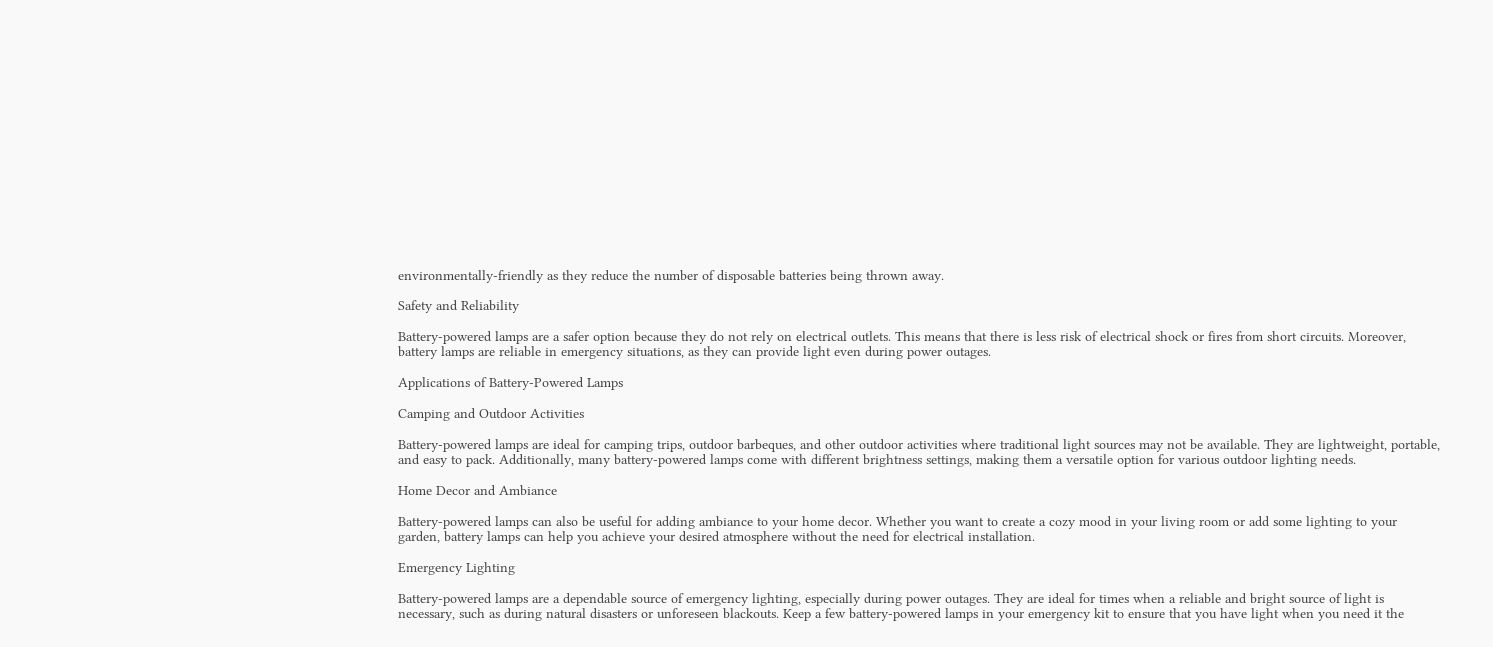environmentally-friendly as they reduce the number of disposable batteries being thrown away.

Safety and Reliability

Battery-powered lamps are a safer option because they do not rely on electrical outlets. This means that there is less risk of electrical shock or fires from short circuits. Moreover, battery lamps are reliable in emergency situations, as they can provide light even during power outages.

Applications of Battery-Powered Lamps

Camping and Outdoor Activities

Battery-powered lamps are ideal for camping trips, outdoor barbeques, and other outdoor activities where traditional light sources may not be available. They are lightweight, portable, and easy to pack. Additionally, many battery-powered lamps come with different brightness settings, making them a versatile option for various outdoor lighting needs.

Home Decor and Ambiance

Battery-powered lamps can also be useful for adding ambiance to your home decor. Whether you want to create a cozy mood in your living room or add some lighting to your garden, battery lamps can help you achieve your desired atmosphere without the need for electrical installation.

Emergency Lighting

Battery-powered lamps are a dependable source of emergency lighting, especially during power outages. They are ideal for times when a reliable and bright source of light is necessary, such as during natural disasters or unforeseen blackouts. Keep a few battery-powered lamps in your emergency kit to ensure that you have light when you need it the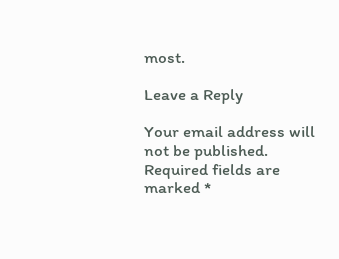most.

Leave a Reply

Your email address will not be published. Required fields are marked *